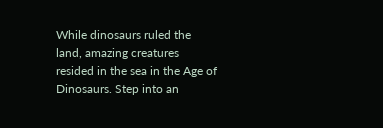While dinosaurs ruled the land, amazing creatures resided in the sea in the Age of Dinosaurs. Step into an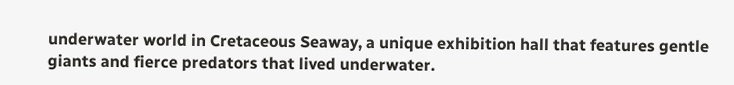underwater world in Cretaceous Seaway, a unique exhibition hall that features gentle giants and fierce predators that lived underwater.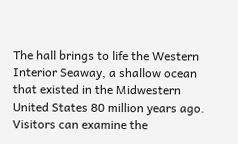The hall brings to life the Western Interior Seaway, a shallow ocean that existed in the Midwestern United States 80 million years ago. Visitors can examine the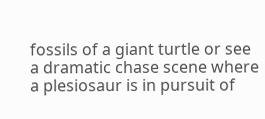fossils of a giant turtle or see a dramatic chase scene where a plesiosaur is in pursuit of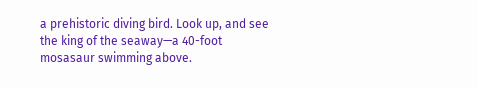a prehistoric diving bird. Look up, and see the king of the seaway—a 40-foot mosasaur swimming above.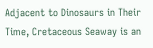Adjacent to Dinosaurs in Their Time, Cretaceous Seaway is an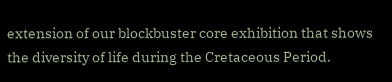extension of our blockbuster core exhibition that shows the diversity of life during the Cretaceous Period.